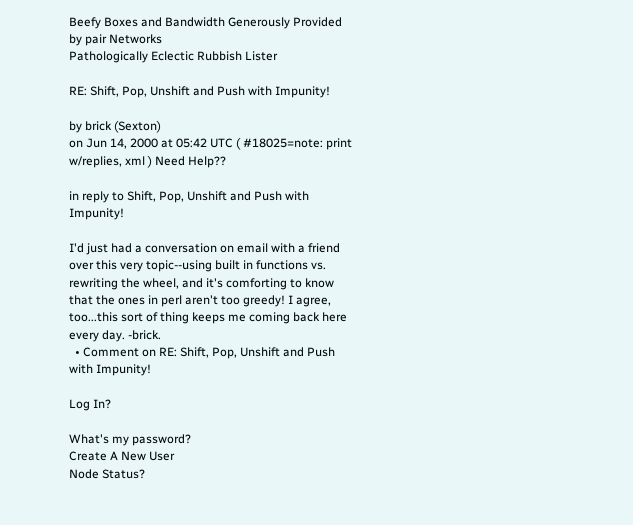Beefy Boxes and Bandwidth Generously Provided by pair Networks
Pathologically Eclectic Rubbish Lister

RE: Shift, Pop, Unshift and Push with Impunity!

by brick (Sexton)
on Jun 14, 2000 at 05:42 UTC ( #18025=note: print w/replies, xml ) Need Help??

in reply to Shift, Pop, Unshift and Push with Impunity!

I'd just had a conversation on email with a friend over this very topic--using built in functions vs. rewriting the wheel, and it's comforting to know that the ones in perl aren't too greedy! I agree, too...this sort of thing keeps me coming back here every day. -brick.
  • Comment on RE: Shift, Pop, Unshift and Push with Impunity!

Log In?

What's my password?
Create A New User
Node Status?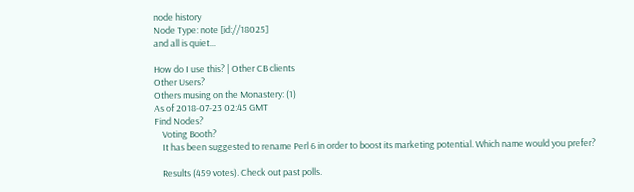node history
Node Type: note [id://18025]
and all is quiet...

How do I use this? | Other CB clients
Other Users?
Others musing on the Monastery: (1)
As of 2018-07-23 02:45 GMT
Find Nodes?
    Voting Booth?
    It has been suggested to rename Perl 6 in order to boost its marketing potential. Which name would you prefer?

    Results (459 votes). Check out past polls.